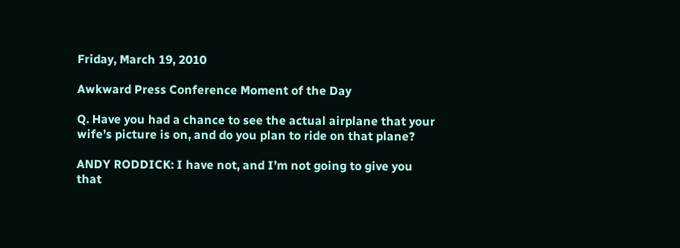Friday, March 19, 2010

Awkward Press Conference Moment of the Day

Q. Have you had a chance to see the actual airplane that your wife’s picture is on, and do you plan to ride on that plane?

ANDY RODDICK: I have not, and I’m not going to give you that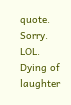quote. Sorry.
LOL. Dying of laughter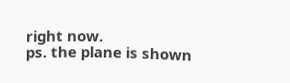right now.
ps. the plane is shown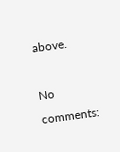above.

No comments: